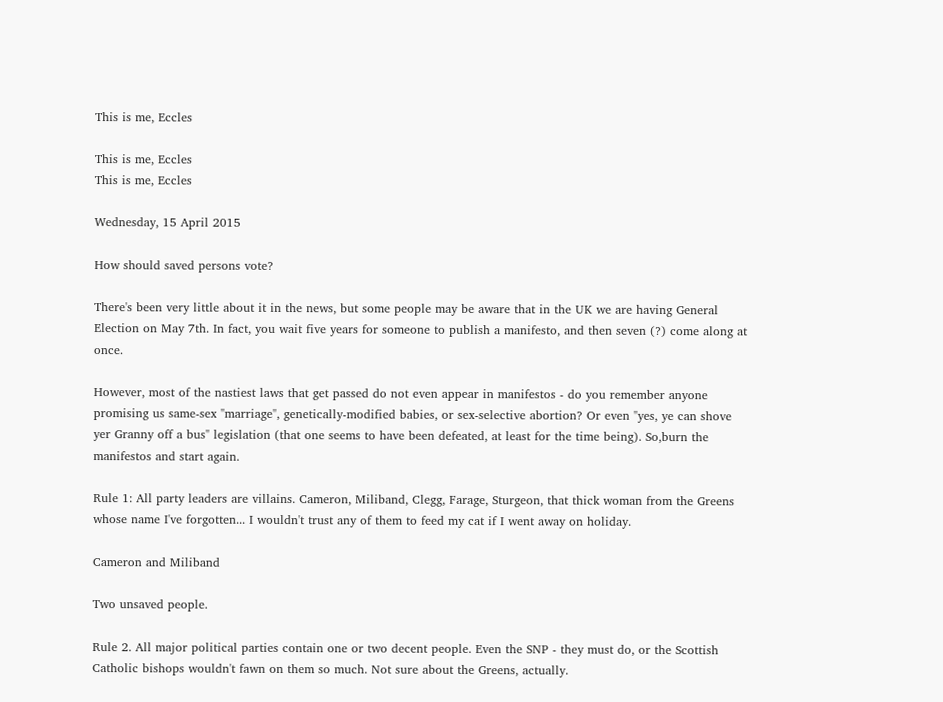This is me, Eccles

This is me, Eccles
This is me, Eccles

Wednesday, 15 April 2015

How should saved persons vote?

There's been very little about it in the news, but some people may be aware that in the UK we are having General Election on May 7th. In fact, you wait five years for someone to publish a manifesto, and then seven (?) come along at once.

However, most of the nastiest laws that get passed do not even appear in manifestos - do you remember anyone promising us same-sex "marriage", genetically-modified babies, or sex-selective abortion? Or even "yes, ye can shove yer Granny off a bus" legislation (that one seems to have been defeated, at least for the time being). So,burn the manifestos and start again.

Rule 1: All party leaders are villains. Cameron, Miliband, Clegg, Farage, Sturgeon, that thick woman from the Greens whose name I've forgotten... I wouldn't trust any of them to feed my cat if I went away on holiday.

Cameron and Miliband

Two unsaved people.

Rule 2. All major political parties contain one or two decent people. Even the SNP - they must do, or the Scottish Catholic bishops wouldn't fawn on them so much. Not sure about the Greens, actually.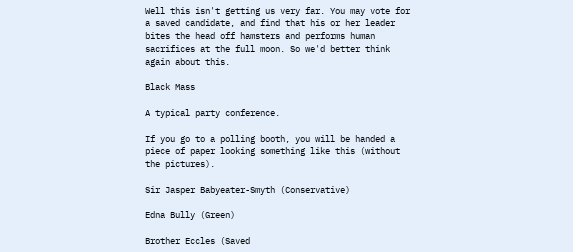Well this isn't getting us very far. You may vote for a saved candidate, and find that his or her leader bites the head off hamsters and performs human sacrifices at the full moon. So we'd better think again about this.

Black Mass

A typical party conference.

If you go to a polling booth, you will be handed a piece of paper looking something like this (without the pictures).

Sir Jasper Babyeater-Smyth (Conservative)

Edna Bully (Green)

Brother Eccles (Saved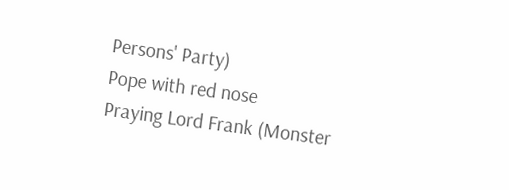Persons' Party)
Pope with red nose
Praying Lord Frank (Monster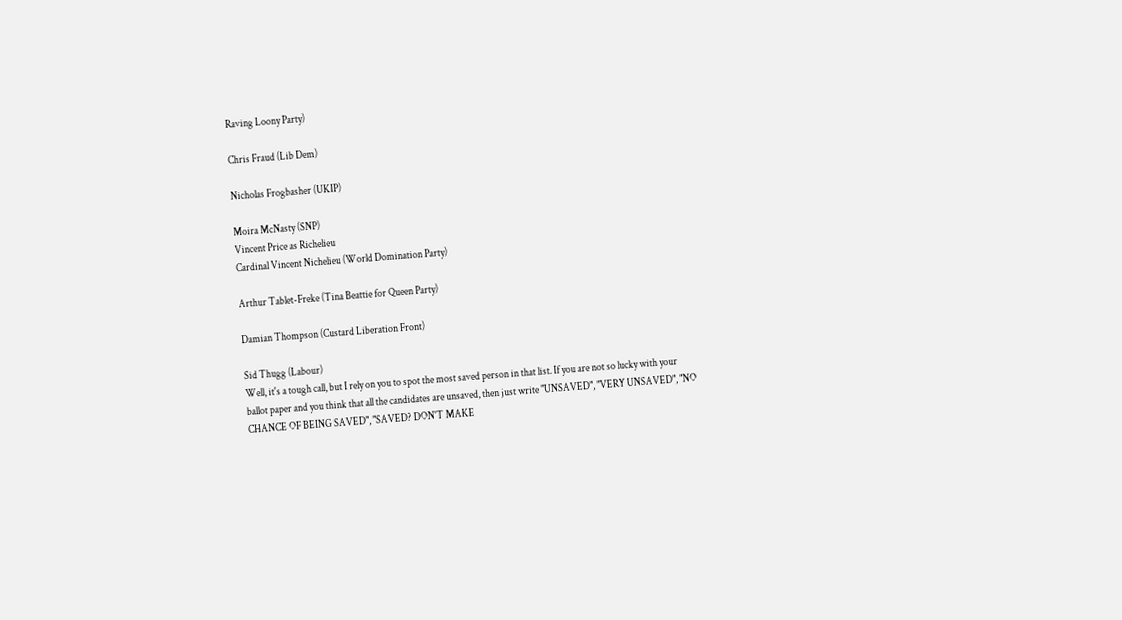Raving Loony Party)

Chris Fraud (Lib Dem)

Nicholas Frogbasher (UKIP)

Moira McNasty (SNP)
Vincent Price as Richelieu
Cardinal Vincent Nichelieu (World Domination Party)

Arthur Tablet-Freke (Tina Beattie for Queen Party)

Damian Thompson (Custard Liberation Front)

Sid Thugg (Labour)
Well, it's a tough call, but I rely on you to spot the most saved person in that list. If you are not so lucky with your ballot paper and you think that all the candidates are unsaved, then just write "UNSAVED", "VERY UNSAVED", "NO CHANCE OF BEING SAVED", "SAVED? DON'T MAKE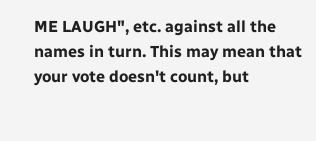ME LAUGH", etc. against all the names in turn. This may mean that your vote doesn't count, but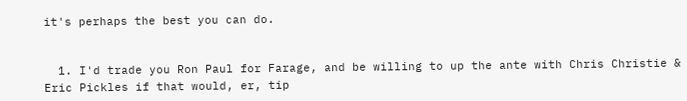it's perhaps the best you can do.


  1. I'd trade you Ron Paul for Farage, and be willing to up the ante with Chris Christie & Eric Pickles if that would, er, tip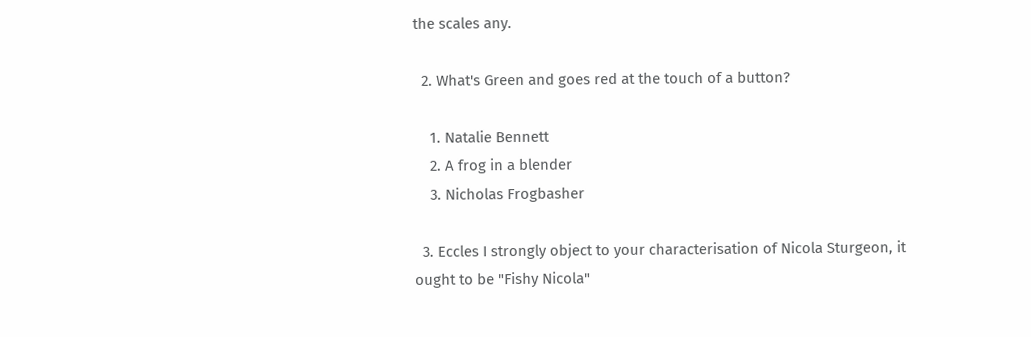the scales any.

  2. What's Green and goes red at the touch of a button?

    1. Natalie Bennett
    2. A frog in a blender
    3. Nicholas Frogbasher

  3. Eccles I strongly object to your characterisation of Nicola Sturgeon, it ought to be "Fishy Nicola"